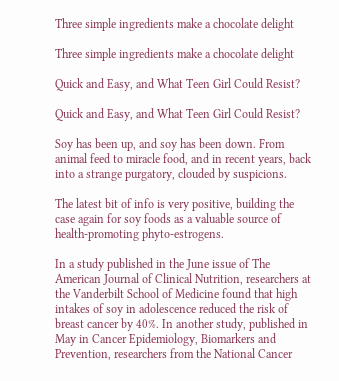Three simple ingredients make a chocolate delight

Three simple ingredients make a chocolate delight

Quick and Easy, and What Teen Girl Could Resist?

Quick and Easy, and What Teen Girl Could Resist?

Soy has been up, and soy has been down. From animal feed to miracle food, and in recent years, back into a strange purgatory, clouded by suspicions.

The latest bit of info is very positive, building the case again for soy foods as a valuable source of health-promoting phyto-estrogens.

In a study published in the June issue of The American Journal of Clinical Nutrition, researchers at the Vanderbilt School of Medicine found that high intakes of soy in adolescence reduced the risk of breast cancer by 40%. In another study, published in May in Cancer Epidemiology, Biomarkers and Prevention, researchers from the National Cancer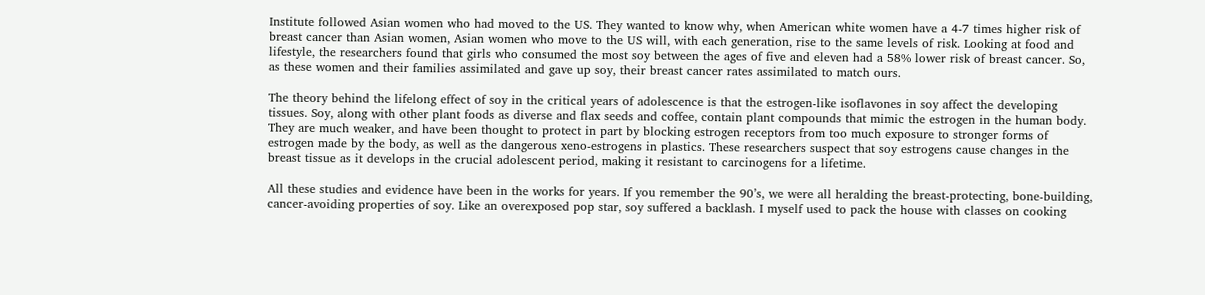Institute followed Asian women who had moved to the US. They wanted to know why, when American white women have a 4-7 times higher risk of breast cancer than Asian women, Asian women who move to the US will, with each generation, rise to the same levels of risk. Looking at food and lifestyle, the researchers found that girls who consumed the most soy between the ages of five and eleven had a 58% lower risk of breast cancer. So, as these women and their families assimilated and gave up soy, their breast cancer rates assimilated to match ours.

The theory behind the lifelong effect of soy in the critical years of adolescence is that the estrogen-like isoflavones in soy affect the developing tissues. Soy, along with other plant foods as diverse and flax seeds and coffee, contain plant compounds that mimic the estrogen in the human body. They are much weaker, and have been thought to protect in part by blocking estrogen receptors from too much exposure to stronger forms of estrogen made by the body, as well as the dangerous xeno-estrogens in plastics. These researchers suspect that soy estrogens cause changes in the breast tissue as it develops in the crucial adolescent period, making it resistant to carcinogens for a lifetime.

All these studies and evidence have been in the works for years. If you remember the 90’s, we were all heralding the breast-protecting, bone-building, cancer-avoiding properties of soy. Like an overexposed pop star, soy suffered a backlash. I myself used to pack the house with classes on cooking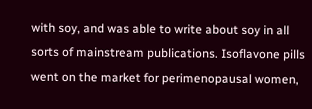with soy, and was able to write about soy in all sorts of mainstream publications. Isoflavone pills went on the market for perimenopausal women,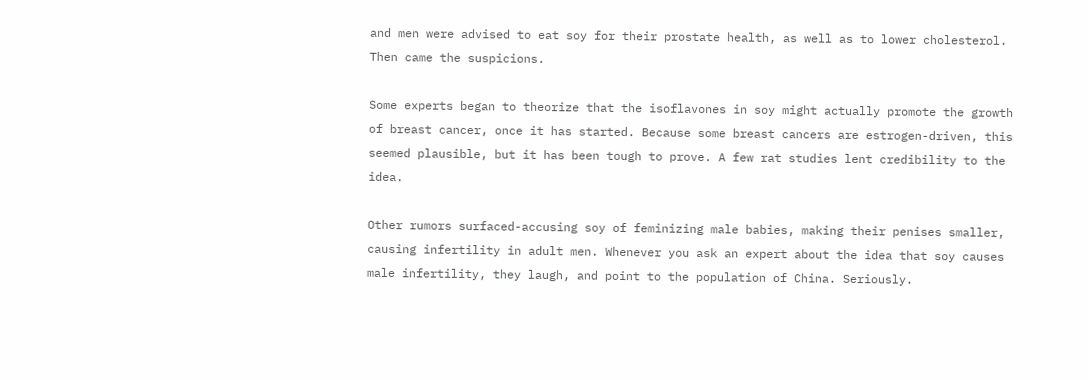and men were advised to eat soy for their prostate health, as well as to lower cholesterol. Then came the suspicions.

Some experts began to theorize that the isoflavones in soy might actually promote the growth of breast cancer, once it has started. Because some breast cancers are estrogen-driven, this seemed plausible, but it has been tough to prove. A few rat studies lent credibility to the idea.

Other rumors surfaced-accusing soy of feminizing male babies, making their penises smaller, causing infertility in adult men. Whenever you ask an expert about the idea that soy causes male infertility, they laugh, and point to the population of China. Seriously.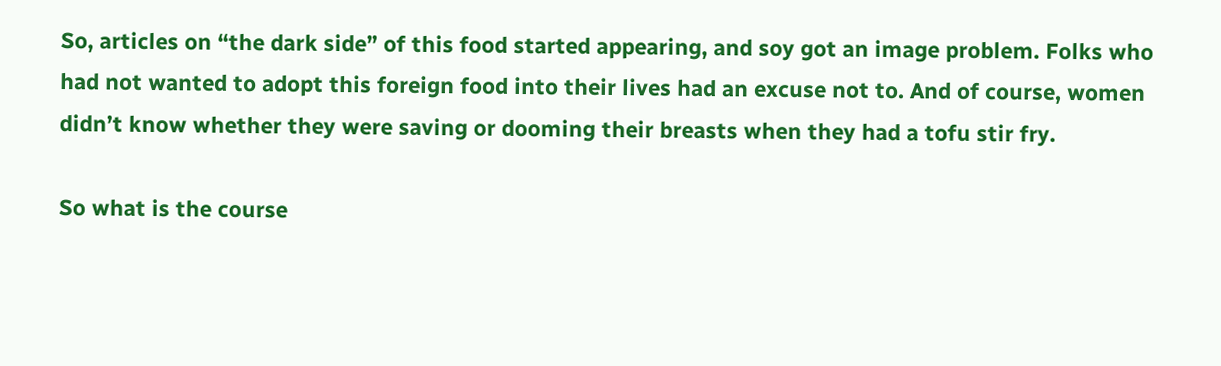So, articles on “the dark side” of this food started appearing, and soy got an image problem. Folks who had not wanted to adopt this foreign food into their lives had an excuse not to. And of course, women didn’t know whether they were saving or dooming their breasts when they had a tofu stir fry.

So what is the course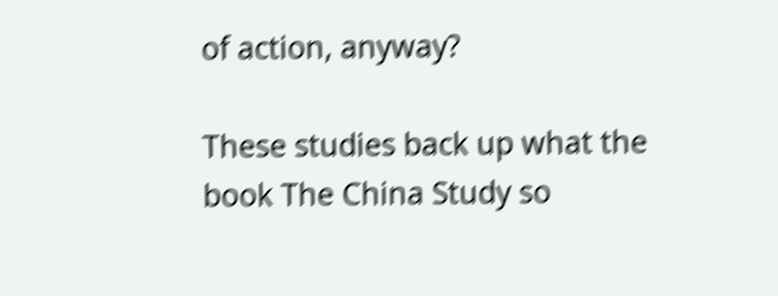of action, anyway?

These studies back up what the book The China Study so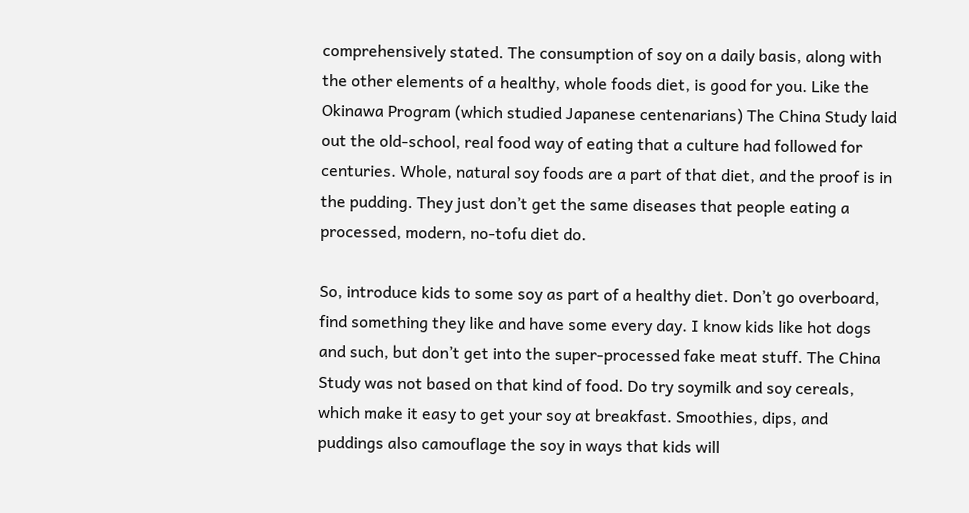comprehensively stated. The consumption of soy on a daily basis, along with the other elements of a healthy, whole foods diet, is good for you. Like the Okinawa Program (which studied Japanese centenarians) The China Study laid out the old-school, real food way of eating that a culture had followed for centuries. Whole, natural soy foods are a part of that diet, and the proof is in the pudding. They just don’t get the same diseases that people eating a processed, modern, no-tofu diet do.

So, introduce kids to some soy as part of a healthy diet. Don’t go overboard, find something they like and have some every day. I know kids like hot dogs and such, but don’t get into the super-processed fake meat stuff. The China Study was not based on that kind of food. Do try soymilk and soy cereals, which make it easy to get your soy at breakfast. Smoothies, dips, and puddings also camouflage the soy in ways that kids will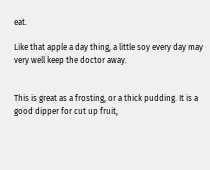eat.

Like that apple a day thing, a little soy every day may very well keep the doctor away.


This is great as a frosting, or a thick pudding. It is a good dipper for cut up fruit,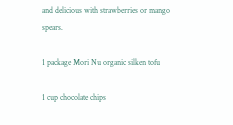and delicious with strawberries or mango spears.

1 package Mori Nu organic silken tofu

1 cup chocolate chips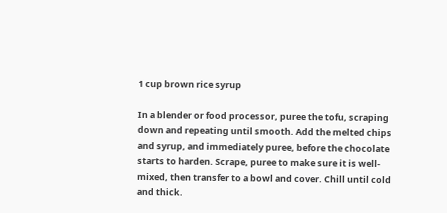1 cup brown rice syrup

In a blender or food processor, puree the tofu, scraping down and repeating until smooth. Add the melted chips and syrup, and immediately puree, before the chocolate starts to harden. Scrape, puree to make sure it is well-mixed, then transfer to a bowl and cover. Chill until cold and thick.